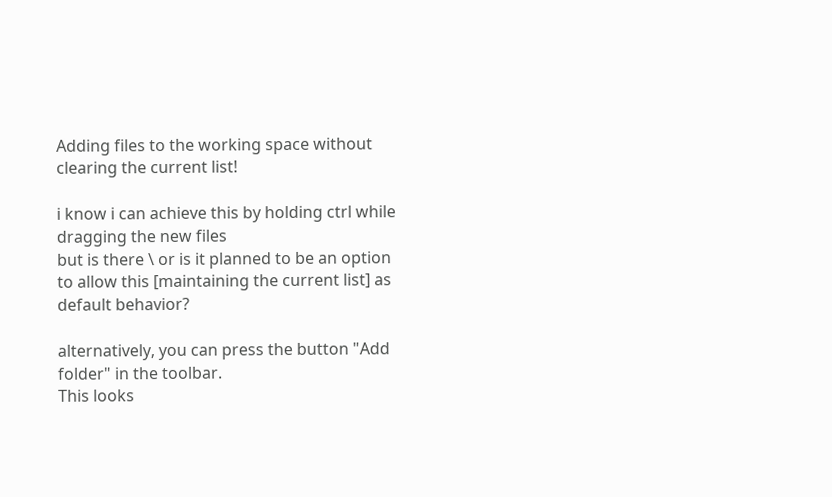Adding files to the working space without clearing the current list!

i know i can achieve this by holding ctrl while dragging the new files
but is there \ or is it planned to be an option to allow this [maintaining the current list] as default behavior?

alternatively, you can press the button "Add folder" in the toolbar.
This looks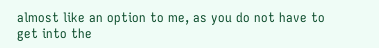almost like an option to me, as you do not have to get into the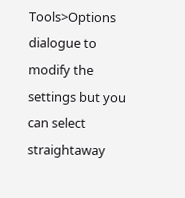Tools>Options dialogue to modify the settings but you can select straightaway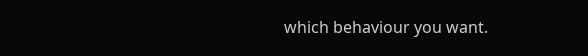which behaviour you want.